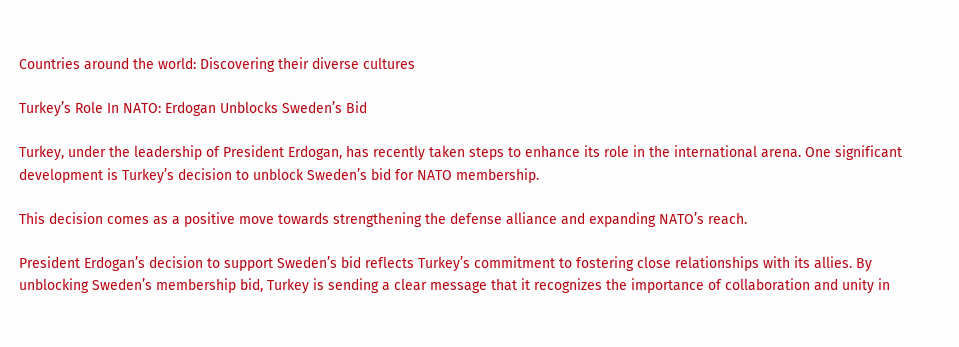Countries around the world: Discovering their diverse cultures

Turkey’s Role In NATO: Erdogan Unblocks Sweden’s Bid

Turkey, under the leadership of President Erdogan, has recently taken steps to enhance its role in the international arena. One significant development is Turkey’s decision to unblock Sweden’s bid for NATO membership.

This decision comes as a positive move towards strengthening the defense alliance and expanding NATO’s reach.

President Erdogan’s decision to support Sweden’s bid reflects Turkey’s commitment to fostering close relationships with its allies. By unblocking Sweden’s membership bid, Turkey is sending a clear message that it recognizes the importance of collaboration and unity in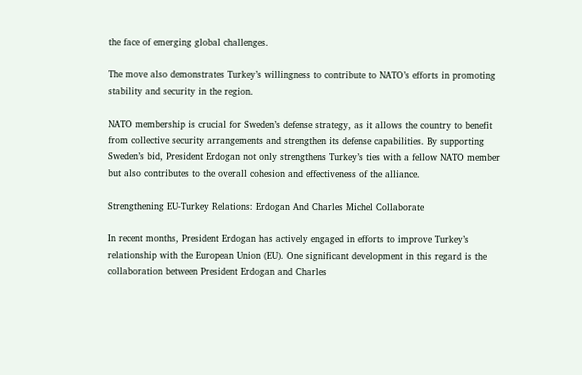the face of emerging global challenges.

The move also demonstrates Turkey’s willingness to contribute to NATO’s efforts in promoting stability and security in the region.

NATO membership is crucial for Sweden’s defense strategy, as it allows the country to benefit from collective security arrangements and strengthen its defense capabilities. By supporting Sweden’s bid, President Erdogan not only strengthens Turkey’s ties with a fellow NATO member but also contributes to the overall cohesion and effectiveness of the alliance.

Strengthening EU-Turkey Relations: Erdogan And Charles Michel Collaborate

In recent months, President Erdogan has actively engaged in efforts to improve Turkey’s relationship with the European Union (EU). One significant development in this regard is the collaboration between President Erdogan and Charles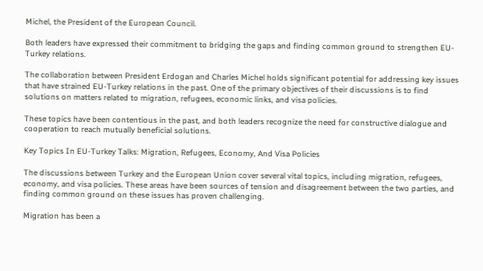Michel, the President of the European Council.

Both leaders have expressed their commitment to bridging the gaps and finding common ground to strengthen EU-Turkey relations.

The collaboration between President Erdogan and Charles Michel holds significant potential for addressing key issues that have strained EU-Turkey relations in the past. One of the primary objectives of their discussions is to find solutions on matters related to migration, refugees, economic links, and visa policies.

These topics have been contentious in the past, and both leaders recognize the need for constructive dialogue and cooperation to reach mutually beneficial solutions.

Key Topics In EU-Turkey Talks: Migration, Refugees, Economy, And Visa Policies

The discussions between Turkey and the European Union cover several vital topics, including migration, refugees, economy, and visa policies. These areas have been sources of tension and disagreement between the two parties, and finding common ground on these issues has proven challenging.

Migration has been a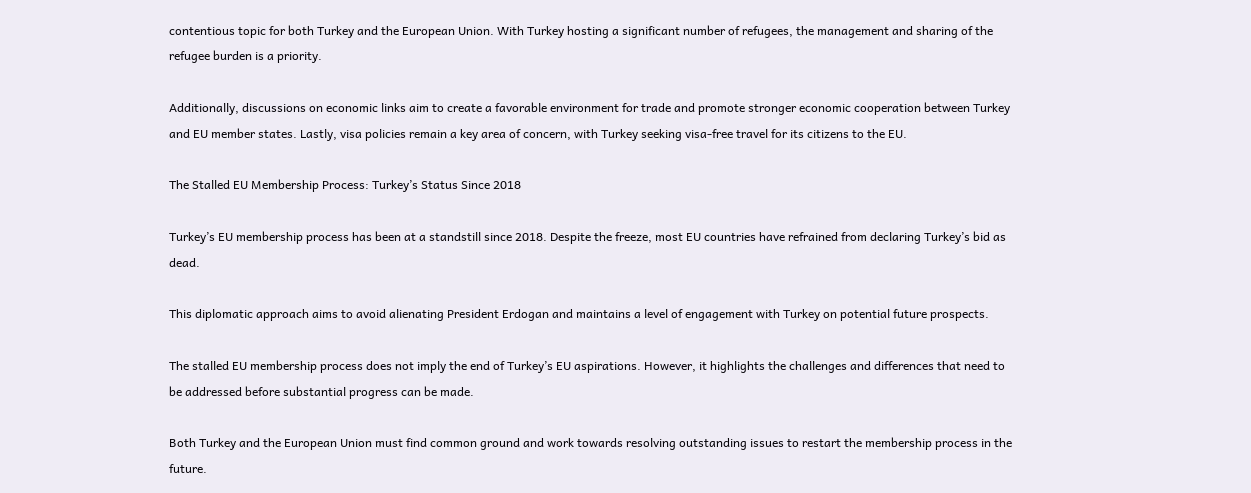contentious topic for both Turkey and the European Union. With Turkey hosting a significant number of refugees, the management and sharing of the refugee burden is a priority.

Additionally, discussions on economic links aim to create a favorable environment for trade and promote stronger economic cooperation between Turkey and EU member states. Lastly, visa policies remain a key area of concern, with Turkey seeking visa-free travel for its citizens to the EU.

The Stalled EU Membership Process: Turkey’s Status Since 2018

Turkey’s EU membership process has been at a standstill since 2018. Despite the freeze, most EU countries have refrained from declaring Turkey’s bid as dead.

This diplomatic approach aims to avoid alienating President Erdogan and maintains a level of engagement with Turkey on potential future prospects.

The stalled EU membership process does not imply the end of Turkey’s EU aspirations. However, it highlights the challenges and differences that need to be addressed before substantial progress can be made.

Both Turkey and the European Union must find common ground and work towards resolving outstanding issues to restart the membership process in the future.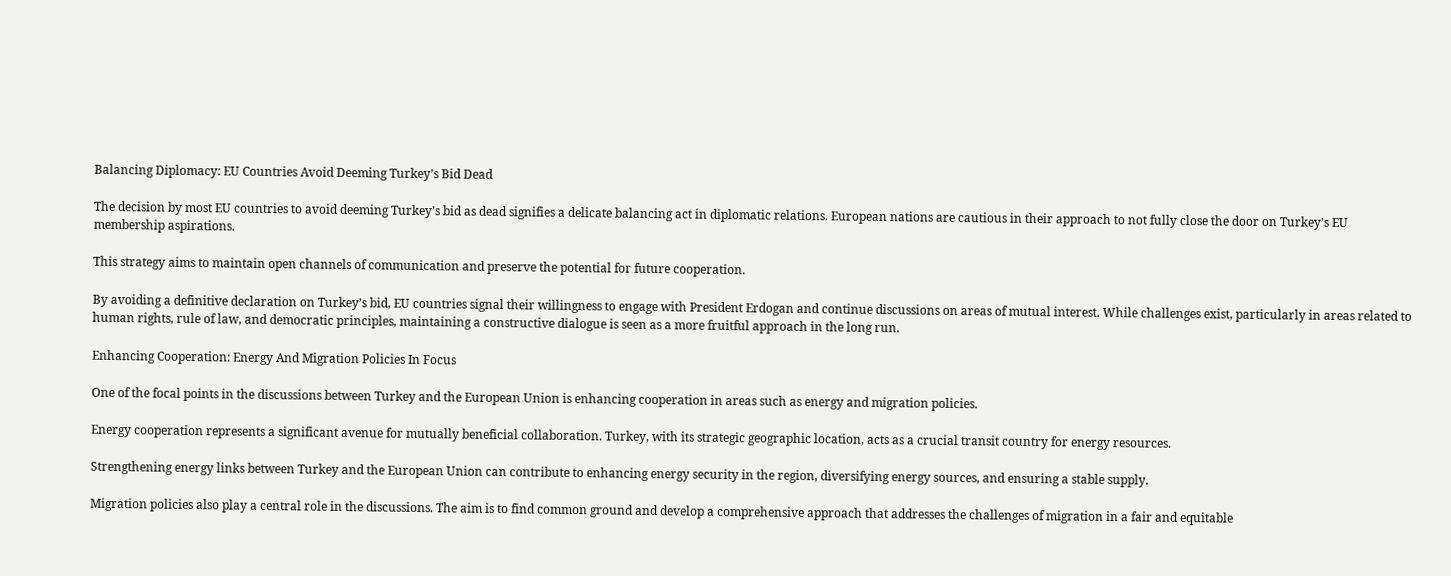Balancing Diplomacy: EU Countries Avoid Deeming Turkey’s Bid Dead

The decision by most EU countries to avoid deeming Turkey’s bid as dead signifies a delicate balancing act in diplomatic relations. European nations are cautious in their approach to not fully close the door on Turkey’s EU membership aspirations.

This strategy aims to maintain open channels of communication and preserve the potential for future cooperation.

By avoiding a definitive declaration on Turkey’s bid, EU countries signal their willingness to engage with President Erdogan and continue discussions on areas of mutual interest. While challenges exist, particularly in areas related to human rights, rule of law, and democratic principles, maintaining a constructive dialogue is seen as a more fruitful approach in the long run.

Enhancing Cooperation: Energy And Migration Policies In Focus

One of the focal points in the discussions between Turkey and the European Union is enhancing cooperation in areas such as energy and migration policies.

Energy cooperation represents a significant avenue for mutually beneficial collaboration. Turkey, with its strategic geographic location, acts as a crucial transit country for energy resources.

Strengthening energy links between Turkey and the European Union can contribute to enhancing energy security in the region, diversifying energy sources, and ensuring a stable supply.

Migration policies also play a central role in the discussions. The aim is to find common ground and develop a comprehensive approach that addresses the challenges of migration in a fair and equitable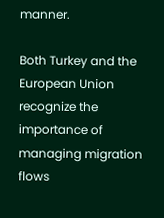manner.

Both Turkey and the European Union recognize the importance of managing migration flows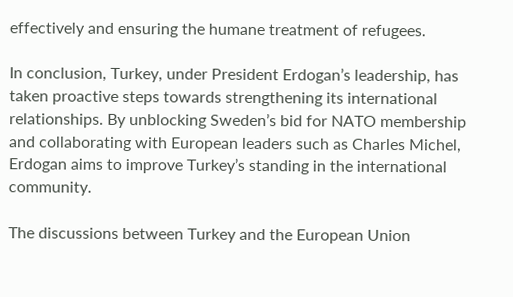effectively and ensuring the humane treatment of refugees.

In conclusion, Turkey, under President Erdogan’s leadership, has taken proactive steps towards strengthening its international relationships. By unblocking Sweden’s bid for NATO membership and collaborating with European leaders such as Charles Michel, Erdogan aims to improve Turkey’s standing in the international community.

The discussions between Turkey and the European Union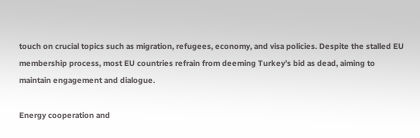touch on crucial topics such as migration, refugees, economy, and visa policies. Despite the stalled EU membership process, most EU countries refrain from deeming Turkey’s bid as dead, aiming to maintain engagement and dialogue.

Energy cooperation and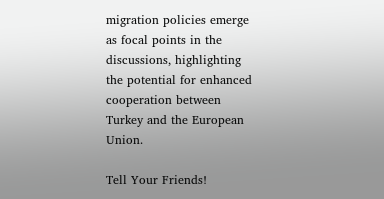migration policies emerge as focal points in the discussions, highlighting the potential for enhanced cooperation between Turkey and the European Union.

Tell Your Friends!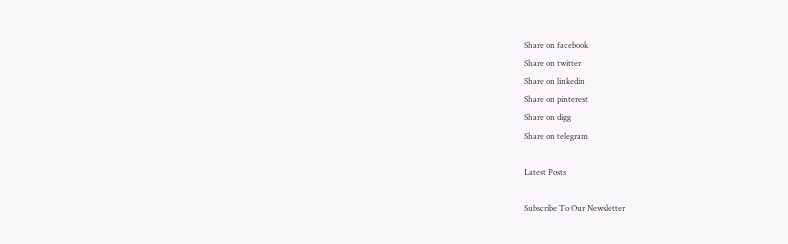Share on facebook
Share on twitter
Share on linkedin
Share on pinterest
Share on digg
Share on telegram

Latest Posts

Subscribe To Our Newsletter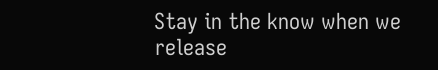Stay in the know when we release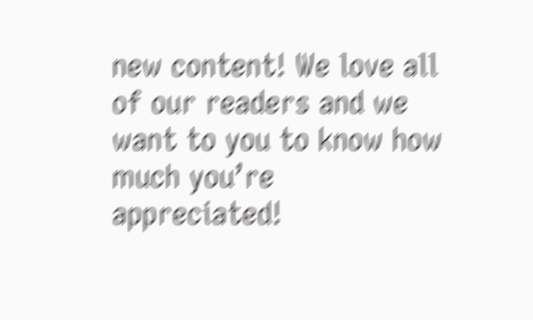new content! We love all of our readers and we want to you to know how much you’re appreciated!